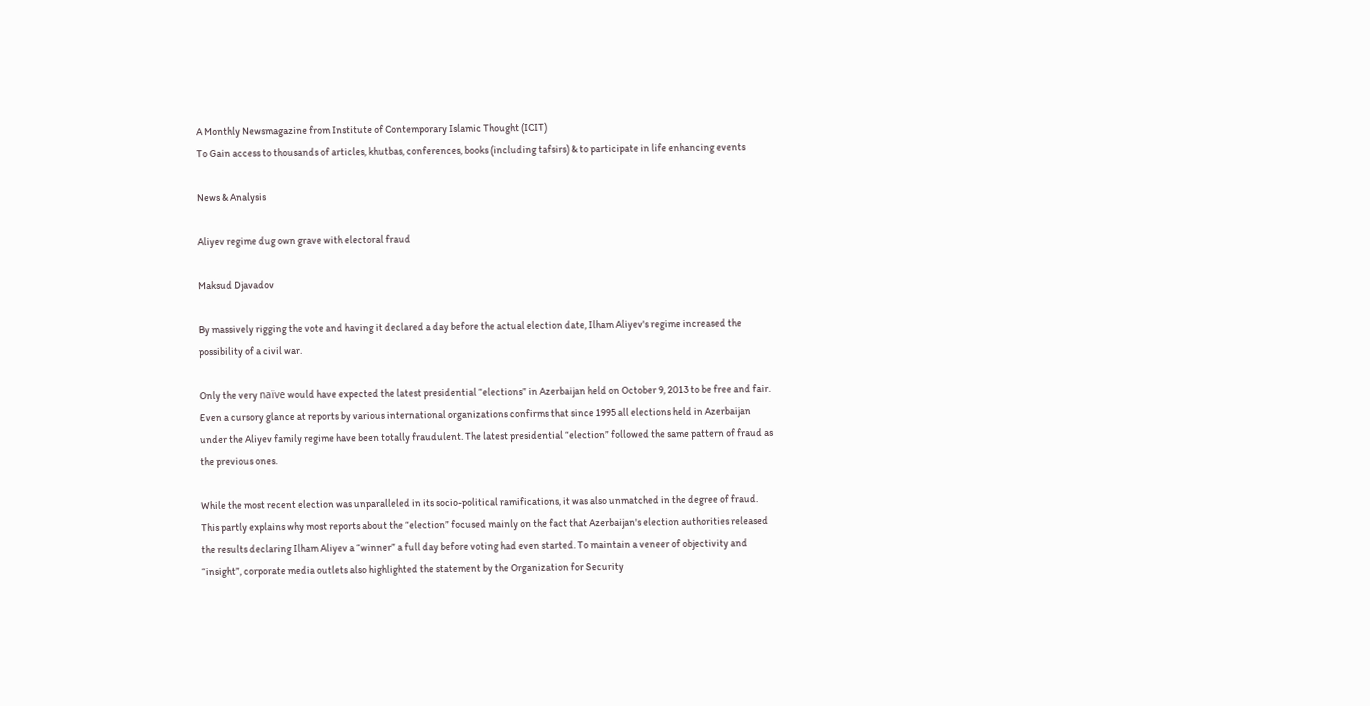A Monthly Newsmagazine from Institute of Contemporary Islamic Thought (ICIT)
To Gain access to thousands of articles, khutbas, conferences, books (including tafsirs) & to participate in life enhancing events

News & Analysis

Aliyev regime dug own grave with electoral fraud

Maksud Djavadov

By massively rigging the vote and having it declared a day before the actual election date, Ilham Aliyev's regime increased the possibility of a civil war.

Only the very naïve would have expected the latest presidential “elections” in Azerbaijan held on October 9, 2013 to be free and fair. Even a cursory glance at reports by various international organizations confirms that since 1995 all elections held in Azerbaijan under the Aliyev family regime have been totally fraudulent. The latest presidential “election” followed the same pattern of fraud as the previous ones.

While the most recent election was unparalleled in its socio-political ramifications, it was also unmatched in the degree of fraud. This partly explains why most reports about the “election” focused mainly on the fact that Azerbaijan's election authorities released the results declaring Ilham Aliyev a “winner” a full day before voting had even started. To maintain a veneer of objectivity and “insight”, corporate media outlets also highlighted the statement by the Organization for Security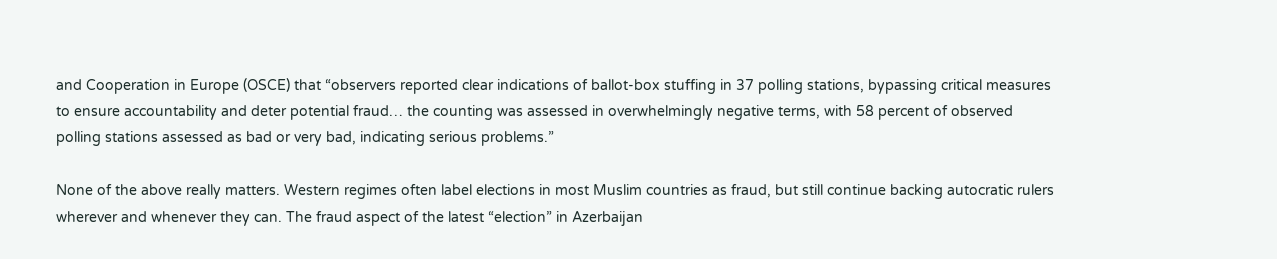and Cooperation in Europe (OSCE) that “observers reported clear indications of ballot-box stuffing in 37 polling stations, bypassing critical measures to ensure accountability and deter potential fraud… the counting was assessed in overwhelmingly negative terms, with 58 percent of observed polling stations assessed as bad or very bad, indicating serious problems.”

None of the above really matters. Western regimes often label elections in most Muslim countries as fraud, but still continue backing autocratic rulers wherever and whenever they can. The fraud aspect of the latest “election” in Azerbaijan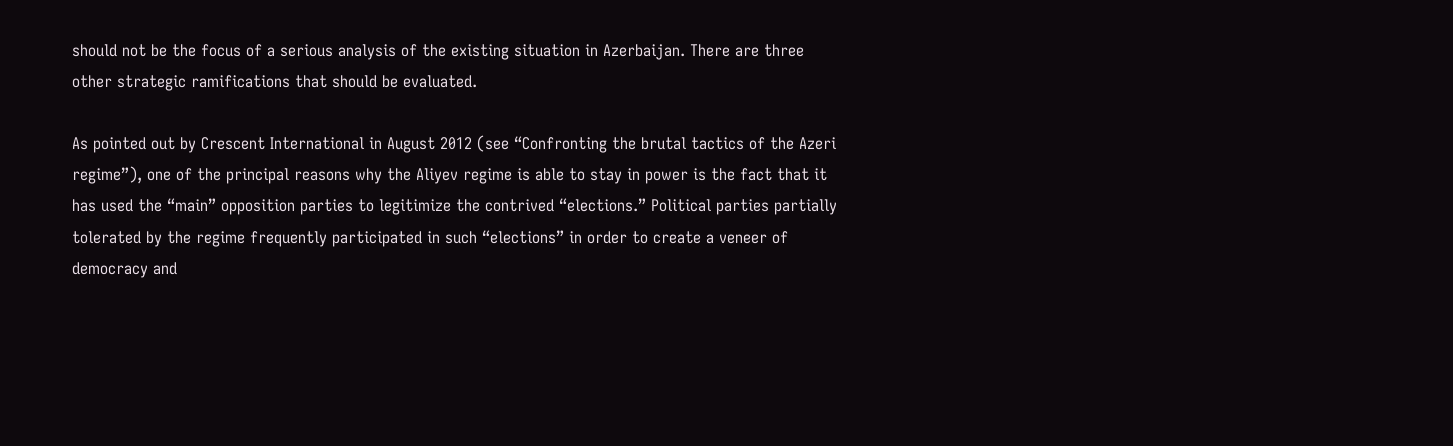should not be the focus of a serious analysis of the existing situation in Azerbaijan. There are three other strategic ramifications that should be evaluated.

As pointed out by Crescent International in August 2012 (see “Confronting the brutal tactics of the Azeri regime”), one of the principal reasons why the Aliyev regime is able to stay in power is the fact that it has used the “main” opposition parties to legitimize the contrived “elections.” Political parties partially tolerated by the regime frequently participated in such “elections” in order to create a veneer of democracy and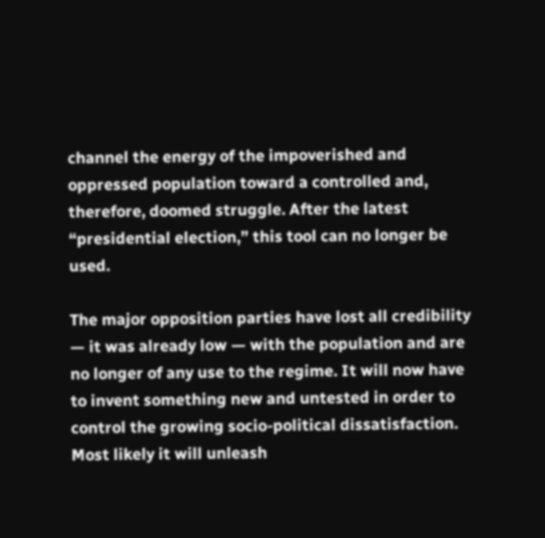channel the energy of the impoverished and oppressed population toward a controlled and, therefore, doomed struggle. After the latest “presidential election,” this tool can no longer be used.

The major opposition parties have lost all credibility — it was already low — with the population and are no longer of any use to the regime. It will now have to invent something new and untested in order to control the growing socio-political dissatisfaction. Most likely it will unleash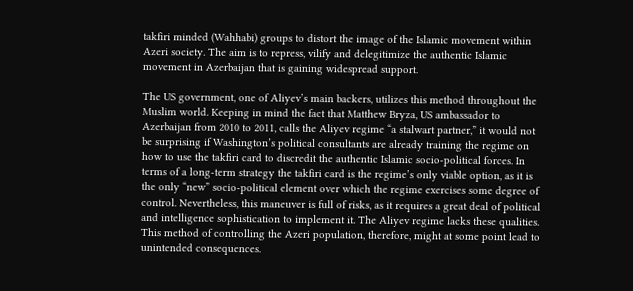takfiri minded (Wahhabi) groups to distort the image of the Islamic movement within Azeri society. The aim is to repress, vilify and delegitimize the authentic Islamic movement in Azerbaijan that is gaining widespread support.

The US government, one of Aliyev’s main backers, utilizes this method throughout the Muslim world. Keeping in mind the fact that Matthew Bryza, US ambassador to Azerbaijan from 2010 to 2011, calls the Aliyev regime “a stalwart partner,” it would not be surprising if Washington’s political consultants are already training the regime on how to use the takfiri card to discredit the authentic Islamic socio-political forces. In terms of a long-term strategy the takfiri card is the regime’s only viable option, as it is the only “new” socio-political element over which the regime exercises some degree of control. Nevertheless, this maneuver is full of risks, as it requires a great deal of political and intelligence sophistication to implement it. The Aliyev regime lacks these qualities. This method of controlling the Azeri population, therefore, might at some point lead to unintended consequences.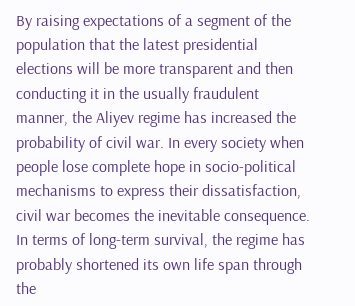By raising expectations of a segment of the population that the latest presidential elections will be more transparent and then conducting it in the usually fraudulent manner, the Aliyev regime has increased the probability of civil war. In every society when people lose complete hope in socio-political mechanisms to express their dissatisfaction, civil war becomes the inevitable consequence. In terms of long-term survival, the regime has probably shortened its own life span through the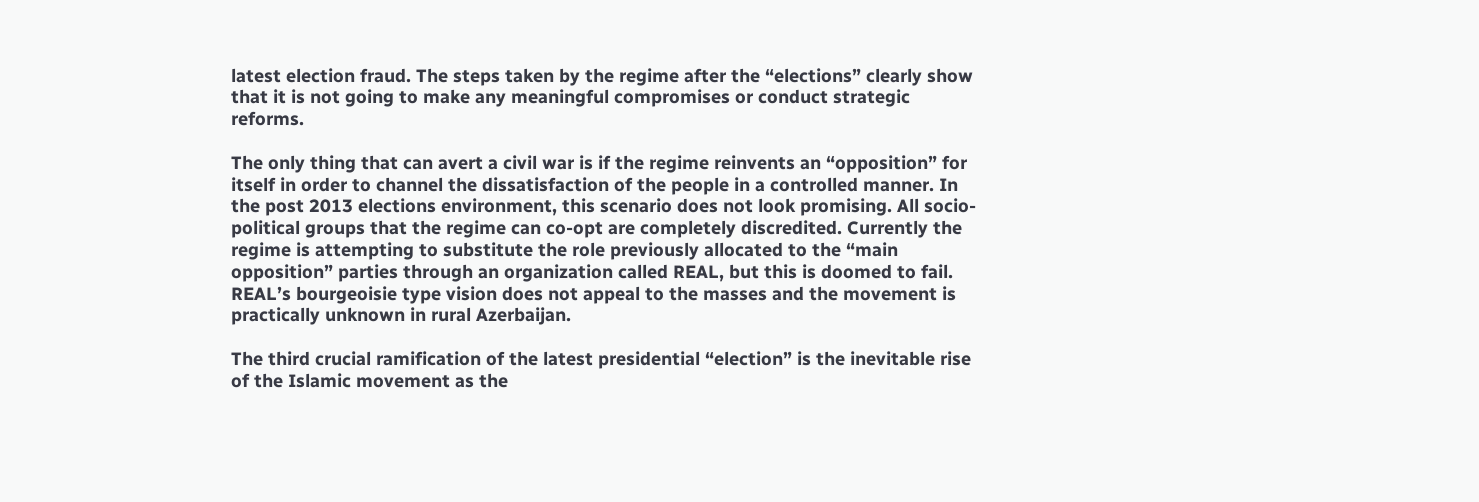latest election fraud. The steps taken by the regime after the “elections” clearly show that it is not going to make any meaningful compromises or conduct strategic reforms.

The only thing that can avert a civil war is if the regime reinvents an “opposition” for itself in order to channel the dissatisfaction of the people in a controlled manner. In the post 2013 elections environment, this scenario does not look promising. All socio-political groups that the regime can co-opt are completely discredited. Currently the regime is attempting to substitute the role previously allocated to the “main opposition” parties through an organization called REAL, but this is doomed to fail. REAL’s bourgeoisie type vision does not appeal to the masses and the movement is practically unknown in rural Azerbaijan.

The third crucial ramification of the latest presidential “election” is the inevitable rise of the Islamic movement as the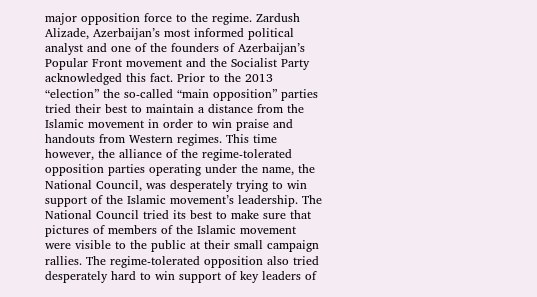major opposition force to the regime. Zardush Alizade, Azerbaijan’s most informed political analyst and one of the founders of Azerbaijan’s Popular Front movement and the Socialist Party acknowledged this fact. Prior to the 2013 “election” the so-called “main opposition” parties tried their best to maintain a distance from the Islamic movement in order to win praise and handouts from Western regimes. This time however, the alliance of the regime-tolerated opposition parties operating under the name, the National Council, was desperately trying to win support of the Islamic movement’s leadership. The National Council tried its best to make sure that pictures of members of the Islamic movement were visible to the public at their small campaign rallies. The regime-tolerated opposition also tried desperately hard to win support of key leaders of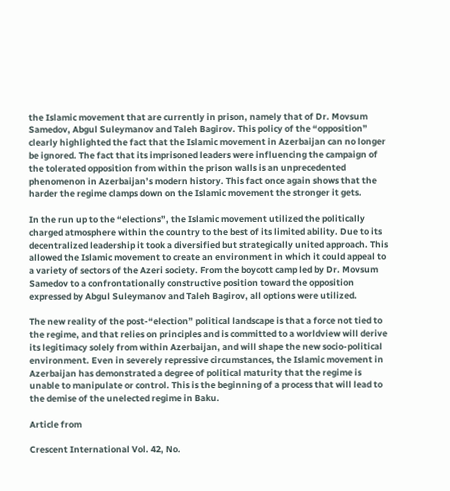the Islamic movement that are currently in prison, namely that of Dr. Movsum Samedov, Abgul Suleymanov and Taleh Bagirov. This policy of the “opposition” clearly highlighted the fact that the Islamic movement in Azerbaijan can no longer be ignored. The fact that its imprisoned leaders were influencing the campaign of the tolerated opposition from within the prison walls is an unprecedented phenomenon in Azerbaijan’s modern history. This fact once again shows that the harder the regime clamps down on the Islamic movement the stronger it gets.

In the run up to the “elections”, the Islamic movement utilized the politically charged atmosphere within the country to the best of its limited ability. Due to its decentralized leadership it took a diversified but strategically united approach. This allowed the Islamic movement to create an environment in which it could appeal to a variety of sectors of the Azeri society. From the boycott camp led by Dr. Movsum Samedov to a confrontationally constructive position toward the opposition expressed by Abgul Suleymanov and Taleh Bagirov, all options were utilized.

The new reality of the post-“election” political landscape is that a force not tied to the regime, and that relies on principles and is committed to a worldview will derive its legitimacy solely from within Azerbaijan, and will shape the new socio-political environment. Even in severely repressive circumstances, the Islamic movement in Azerbaijan has demonstrated a degree of political maturity that the regime is unable to manipulate or control. This is the beginning of a process that will lead to the demise of the unelected regime in Baku.

Article from

Crescent International Vol. 42, No.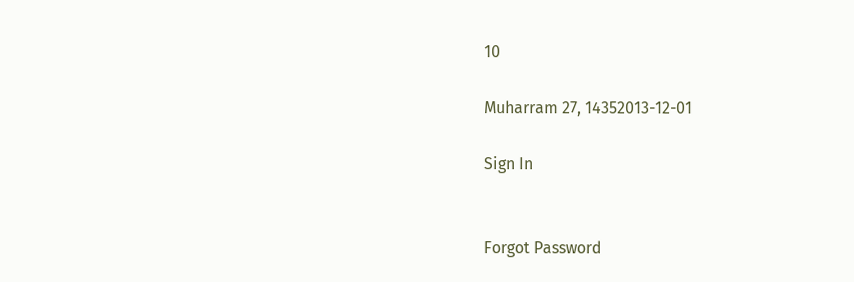10

Muharram 27, 14352013-12-01

Sign In


Forgot Password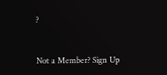?


Not a Member? Sign Up